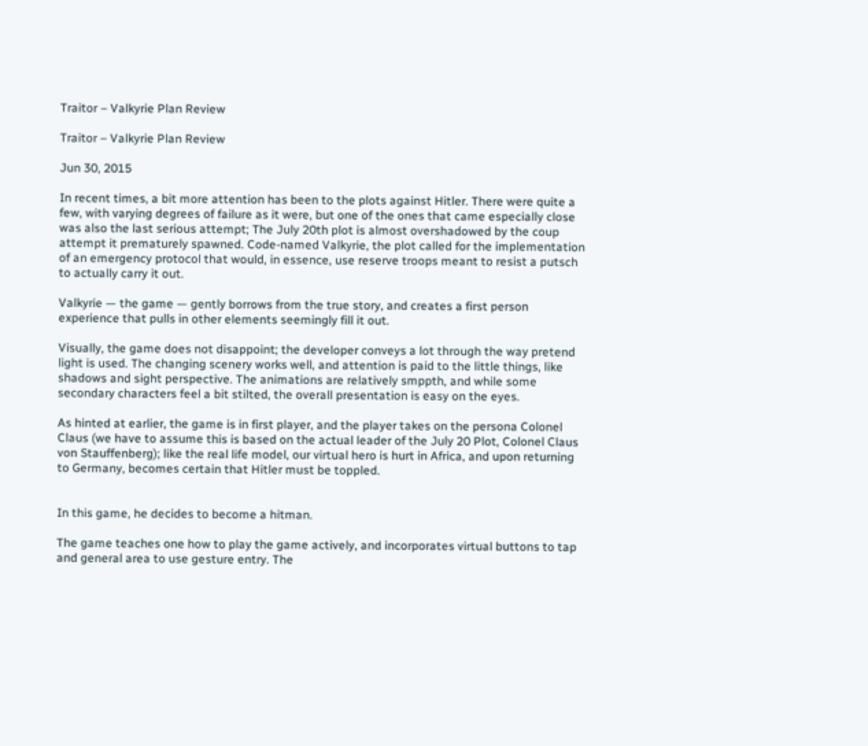Traitor – Valkyrie Plan Review

Traitor – Valkyrie Plan Review

Jun 30, 2015

In recent times, a bit more attention has been to the plots against Hitler. There were quite a few, with varying degrees of failure as it were, but one of the ones that came especially close was also the last serious attempt; The July 20th plot is almost overshadowed by the coup attempt it prematurely spawned. Code-named Valkyrie, the plot called for the implementation of an emergency protocol that would, in essence, use reserve troops meant to resist a putsch to actually carry it out.

Valkyrie — the game — gently borrows from the true story, and creates a first person experience that pulls in other elements seemingly fill it out.

Visually, the game does not disappoint; the developer conveys a lot through the way pretend light is used. The changing scenery works well, and attention is paid to the little things, like shadows and sight perspective. The animations are relatively smppth, and while some secondary characters feel a bit stilted, the overall presentation is easy on the eyes.

As hinted at earlier, the game is in first player, and the player takes on the persona Colonel Claus (we have to assume this is based on the actual leader of the July 20 Plot, Colonel Claus von Stauffenberg); like the real life model, our virtual hero is hurt in Africa, and upon returning to Germany, becomes certain that Hitler must be toppled.


In this game, he decides to become a hitman.

The game teaches one how to play the game actively, and incorporates virtual buttons to tap and general area to use gesture entry. The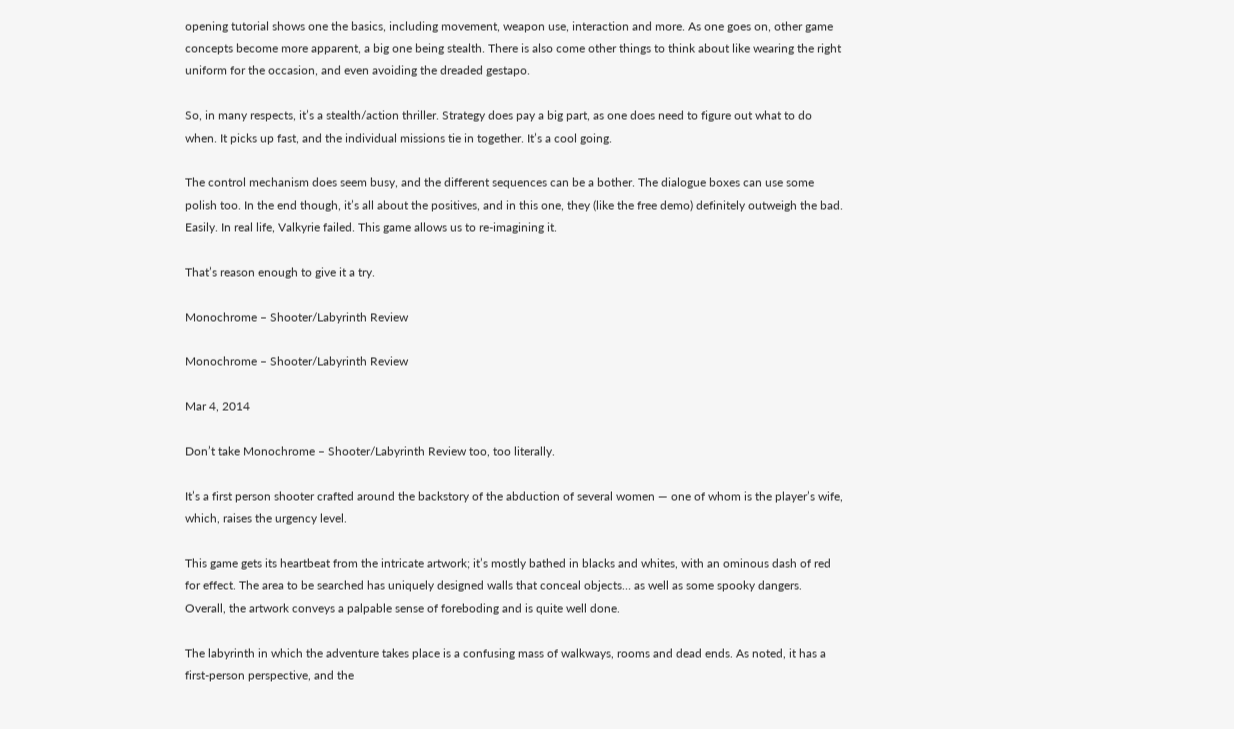opening tutorial shows one the basics, including movement, weapon use, interaction and more. As one goes on, other game concepts become more apparent, a big one being stealth. There is also come other things to think about like wearing the right uniform for the occasion, and even avoiding the dreaded gestapo.

So, in many respects, it’s a stealth/action thriller. Strategy does pay a big part, as one does need to figure out what to do when. It picks up fast, and the individual missions tie in together. It’s a cool going.

The control mechanism does seem busy, and the different sequences can be a bother. The dialogue boxes can use some polish too. In the end though, it’s all about the positives, and in this one, they (like the free demo) definitely outweigh the bad. Easily. In real life, Valkyrie failed. This game allows us to re-imagining it.

That’s reason enough to give it a try.

Monochrome – Shooter/Labyrinth Review

Monochrome – Shooter/Labyrinth Review

Mar 4, 2014

Don’t take Monochrome – Shooter/Labyrinth Review too, too literally.

It’s a first person shooter crafted around the backstory of the abduction of several women — one of whom is the player’s wife, which, raises the urgency level.

This game gets its heartbeat from the intricate artwork; it’s mostly bathed in blacks and whites, with an ominous dash of red for effect. The area to be searched has uniquely designed walls that conceal objects… as well as some spooky dangers. Overall, the artwork conveys a palpable sense of foreboding and is quite well done.

The labyrinth in which the adventure takes place is a confusing mass of walkways, rooms and dead ends. As noted, it has a first-person perspective, and the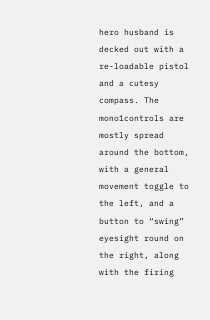hero husband is decked out with a re-loadable pistol and a cutesy compass. The mono1controls are mostly spread around the bottom, with a general movement toggle to the left, and a button to “swing” eyesight round on the right, along with the firing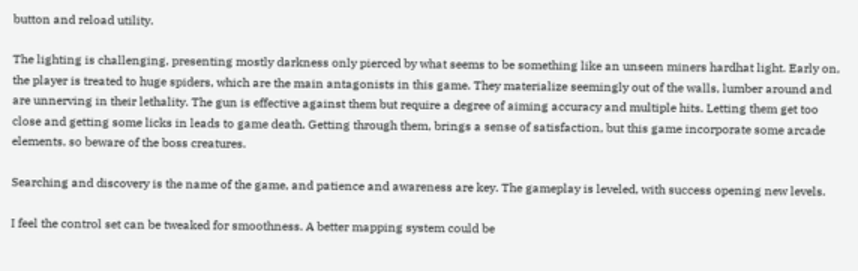button and reload utility.

The lighting is challenging, presenting mostly darkness only pierced by what seems to be something like an unseen miners hardhat light. Early on, the player is treated to huge spiders, which are the main antagonists in this game. They materialize seemingly out of the walls, lumber around and are unnerving in their lethality. The gun is effective against them but require a degree of aiming accuracy and multiple hits. Letting them get too close and getting some licks in leads to game death. Getting through them, brings a sense of satisfaction, but this game incorporate some arcade elements, so beware of the boss creatures.

Searching and discovery is the name of the game, and patience and awareness are key. The gameplay is leveled, with success opening new levels.

I feel the control set can be tweaked for smoothness. A better mapping system could be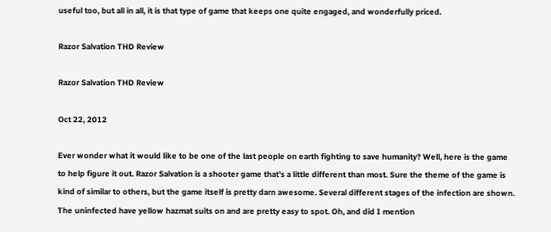useful too, but all in all, it is that type of game that keeps one quite engaged, and wonderfully priced.

Razor Salvation THD Review

Razor Salvation THD Review

Oct 22, 2012

Ever wonder what it would like to be one of the last people on earth fighting to save humanity? Well, here is the game to help figure it out. Razor Salvation is a shooter game that’s a little different than most. Sure the theme of the game is kind of similar to others, but the game itself is pretty darn awesome. Several different stages of the infection are shown. The uninfected have yellow hazmat suits on and are pretty easy to spot. Oh, and did I mention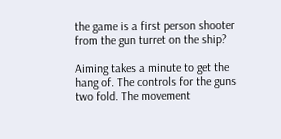the game is a first person shooter from the gun turret on the ship?

Aiming takes a minute to get the hang of. The controls for the guns two fold. The movement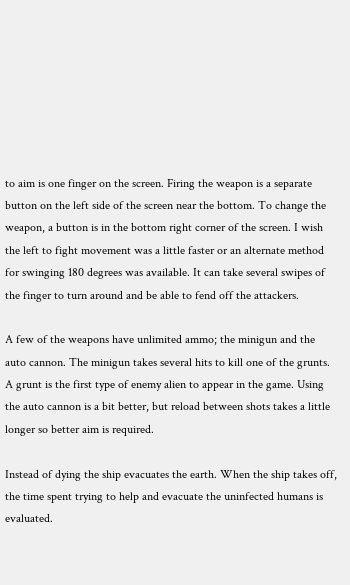to aim is one finger on the screen. Firing the weapon is a separate button on the left side of the screen near the bottom. To change the weapon, a button is in the bottom right corner of the screen. I wish the left to fight movement was a little faster or an alternate method for swinging 180 degrees was available. It can take several swipes of the finger to turn around and be able to fend off the attackers.

A few of the weapons have unlimited ammo; the minigun and the auto cannon. The minigun takes several hits to kill one of the grunts. A grunt is the first type of enemy alien to appear in the game. Using the auto cannon is a bit better, but reload between shots takes a little longer so better aim is required.

Instead of dying the ship evacuates the earth. When the ship takes off, the time spent trying to help and evacuate the uninfected humans is evaluated.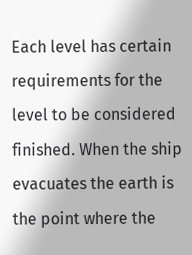Each level has certain requirements for the level to be considered finished. When the ship evacuates the earth is the point where the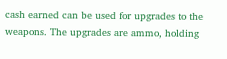cash earned can be used for upgrades to the weapons. The upgrades are ammo, holding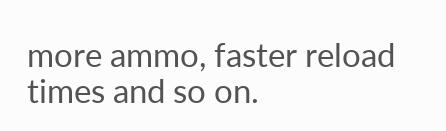more ammo, faster reload times and so on.